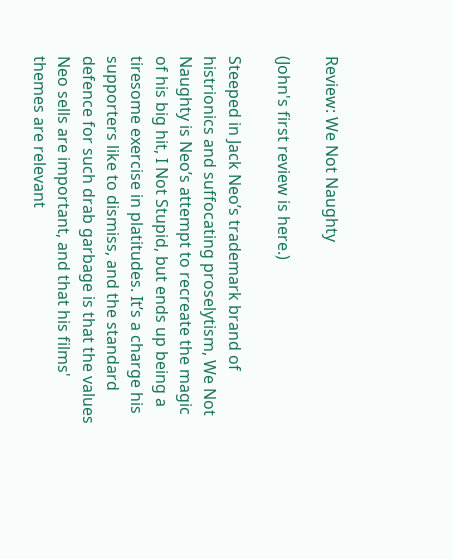Review: We Not Naughty

(John's first review is here.)

Steeped in Jack Neo’s trademark brand of histrionics and suffocating proselytism, We Not Naughty is Neo’s attempt to recreate the magic of his big hit, I Not Stupid, but ends up being a tiresome exercise in platitudes. It’s a charge his supporters like to dismiss, and the standard defence for such drab garbage is that the values Neo sells are important, and that his films' themes are relevant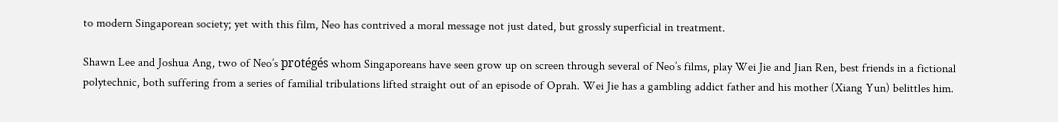to modern Singaporean society; yet with this film, Neo has contrived a moral message not just dated, but grossly superficial in treatment.

Shawn Lee and Joshua Ang, two of Neo’s protégés whom Singaporeans have seen grow up on screen through several of Neo’s films, play Wei Jie and Jian Ren, best friends in a fictional polytechnic, both suffering from a series of familial tribulations lifted straight out of an episode of Oprah. Wei Jie has a gambling addict father and his mother (Xiang Yun) belittles him.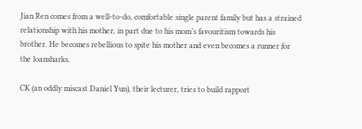Jian Ren comes from a well-to-do, comfortable single parent family but has a strained relationship with his mother, in part due to his mom’s favouritism towards his brother. He becomes rebellious to spite his mother and even becomes a runner for the loansharks.

CK (an oddly miscast Daniel Yun), their lecturer, tries to build rapport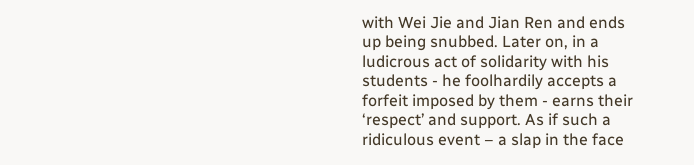with Wei Jie and Jian Ren and ends up being snubbed. Later on, in a ludicrous act of solidarity with his students - he foolhardily accepts a forfeit imposed by them - earns their ‘respect’ and support. As if such a ridiculous event – a slap in the face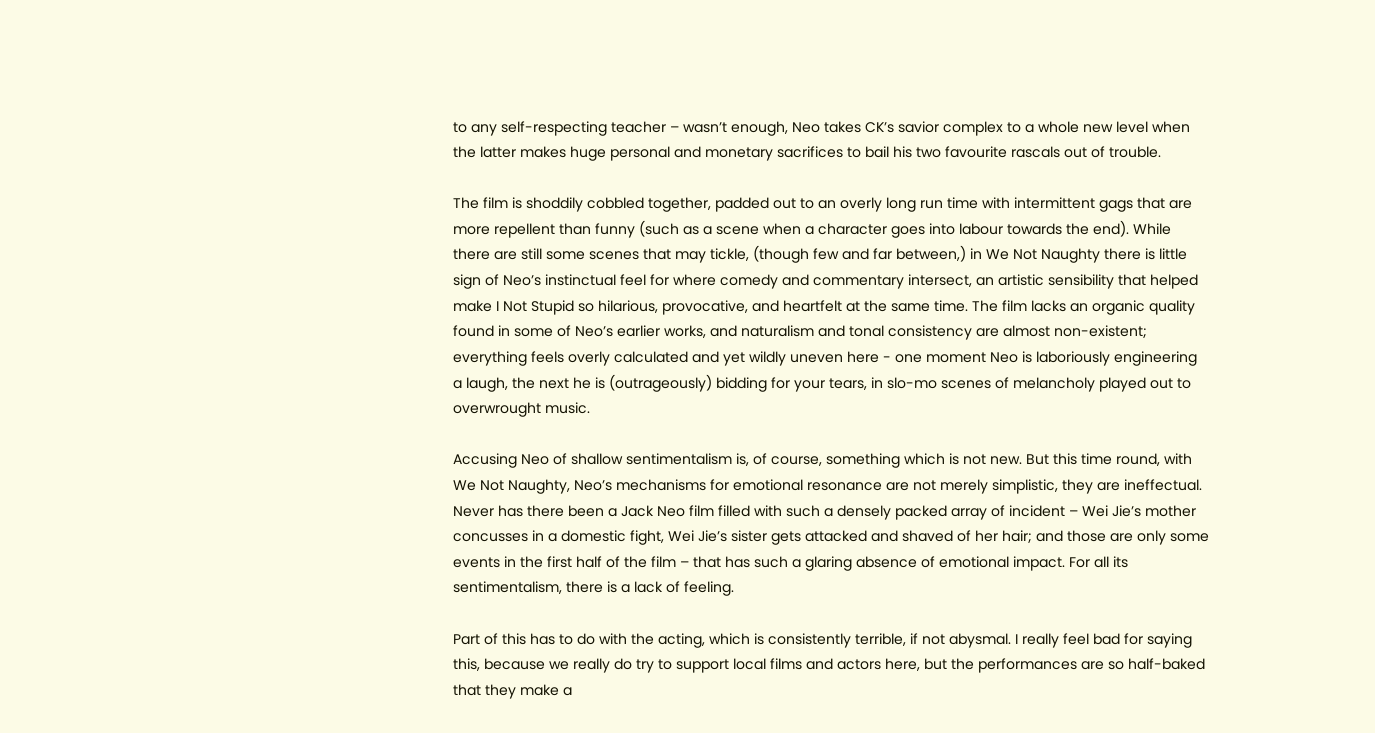to any self-respecting teacher – wasn’t enough, Neo takes CK’s savior complex to a whole new level when the latter makes huge personal and monetary sacrifices to bail his two favourite rascals out of trouble.

The film is shoddily cobbled together, padded out to an overly long run time with intermittent gags that are more repellent than funny (such as a scene when a character goes into labour towards the end). While there are still some scenes that may tickle, (though few and far between,) in We Not Naughty there is little sign of Neo’s instinctual feel for where comedy and commentary intersect, an artistic sensibility that helped make I Not Stupid so hilarious, provocative, and heartfelt at the same time. The film lacks an organic quality found in some of Neo’s earlier works, and naturalism and tonal consistency are almost non-existent; everything feels overly calculated and yet wildly uneven here - one moment Neo is laboriously engineering a laugh, the next he is (outrageously) bidding for your tears, in slo-mo scenes of melancholy played out to overwrought music.

Accusing Neo of shallow sentimentalism is, of course, something which is not new. But this time round, with We Not Naughty, Neo’s mechanisms for emotional resonance are not merely simplistic, they are ineffectual. Never has there been a Jack Neo film filled with such a densely packed array of incident – Wei Jie’s mother concusses in a domestic fight, Wei Jie’s sister gets attacked and shaved of her hair; and those are only some events in the first half of the film – that has such a glaring absence of emotional impact. For all its sentimentalism, there is a lack of feeling.

Part of this has to do with the acting, which is consistently terrible, if not abysmal. I really feel bad for saying this, because we really do try to support local films and actors here, but the performances are so half-baked that they make a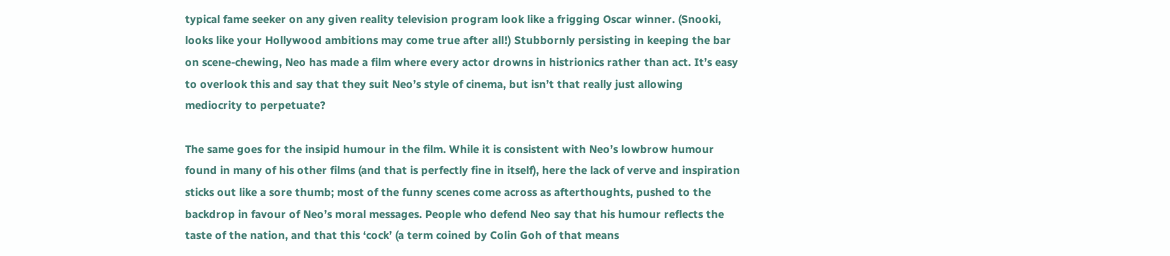typical fame seeker on any given reality television program look like a frigging Oscar winner. (Snooki, looks like your Hollywood ambitions may come true after all!) Stubbornly persisting in keeping the bar on scene-chewing, Neo has made a film where every actor drowns in histrionics rather than act. It’s easy to overlook this and say that they suit Neo’s style of cinema, but isn’t that really just allowing mediocrity to perpetuate?

The same goes for the insipid humour in the film. While it is consistent with Neo’s lowbrow humour found in many of his other films (and that is perfectly fine in itself), here the lack of verve and inspiration sticks out like a sore thumb; most of the funny scenes come across as afterthoughts, pushed to the backdrop in favour of Neo’s moral messages. People who defend Neo say that his humour reflects the taste of the nation, and that this ‘cock’ (a term coined by Colin Goh of that means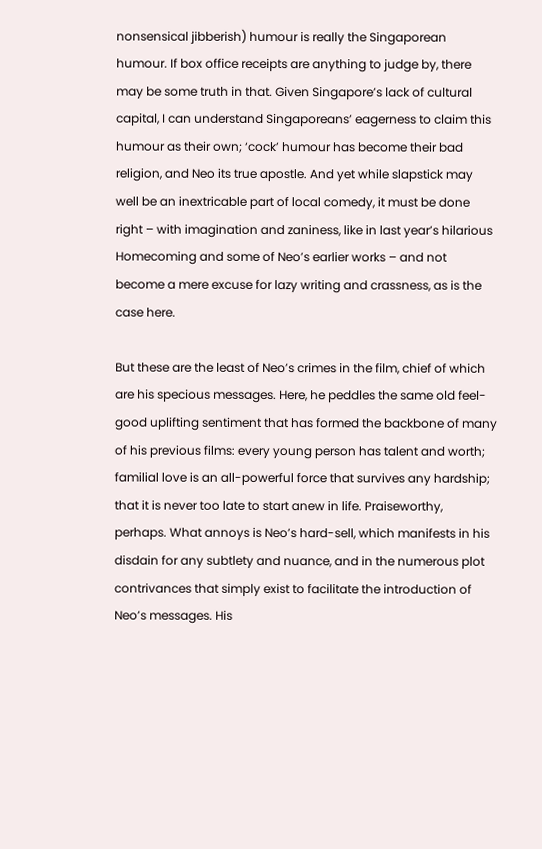nonsensical jibberish) humour is really the Singaporean humour. If box office receipts are anything to judge by, there may be some truth in that. Given Singapore’s lack of cultural capital, I can understand Singaporeans’ eagerness to claim this humour as their own; ‘cock’ humour has become their bad religion, and Neo its true apostle. And yet while slapstick may well be an inextricable part of local comedy, it must be done right – with imagination and zaniness, like in last year’s hilarious Homecoming and some of Neo’s earlier works – and not become a mere excuse for lazy writing and crassness, as is the case here.

But these are the least of Neo’s crimes in the film, chief of which are his specious messages. Here, he peddles the same old feel-good uplifting sentiment that has formed the backbone of many of his previous films: every young person has talent and worth; familial love is an all-powerful force that survives any hardship; that it is never too late to start anew in life. Praiseworthy, perhaps. What annoys is Neo’s hard-sell, which manifests in his disdain for any subtlety and nuance, and in the numerous plot contrivances that simply exist to facilitate the introduction of Neo’s messages. His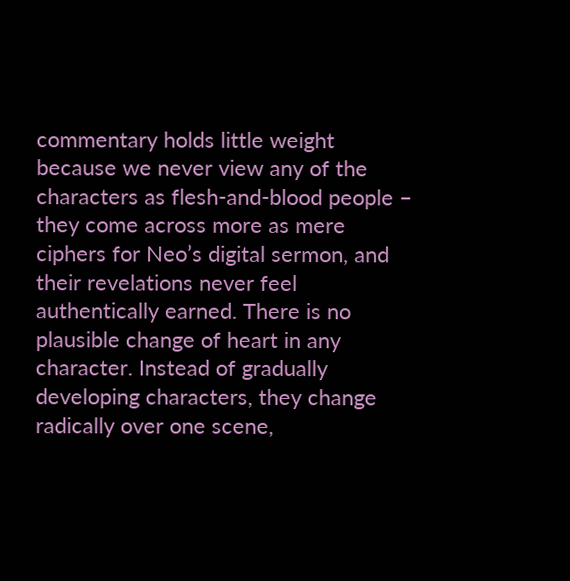commentary holds little weight because we never view any of the characters as flesh-and-blood people – they come across more as mere ciphers for Neo’s digital sermon, and their revelations never feel authentically earned. There is no plausible change of heart in any character. Instead of gradually developing characters, they change radically over one scene,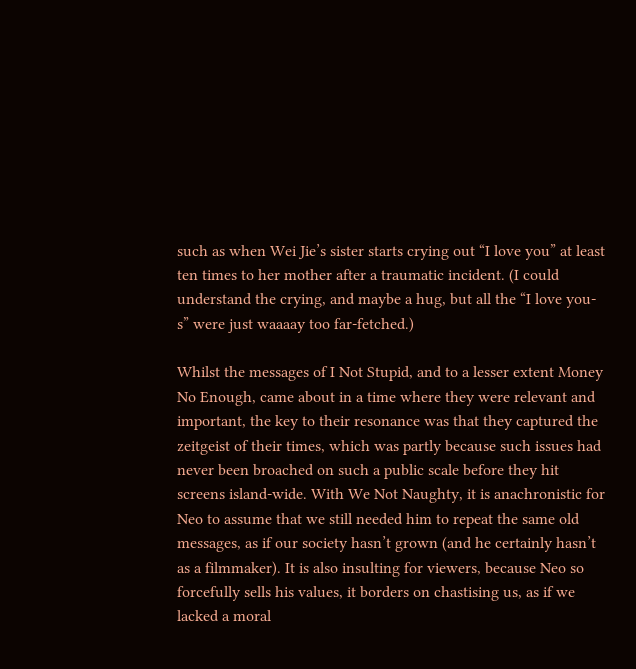such as when Wei Jie’s sister starts crying out “I love you” at least ten times to her mother after a traumatic incident. (I could understand the crying, and maybe a hug, but all the “I love you-s” were just waaaay too far-fetched.)

Whilst the messages of I Not Stupid, and to a lesser extent Money No Enough, came about in a time where they were relevant and important, the key to their resonance was that they captured the zeitgeist of their times, which was partly because such issues had never been broached on such a public scale before they hit screens island-wide. With We Not Naughty, it is anachronistic for Neo to assume that we still needed him to repeat the same old messages, as if our society hasn’t grown (and he certainly hasn’t as a filmmaker). It is also insulting for viewers, because Neo so forcefully sells his values, it borders on chastising us, as if we lacked a moral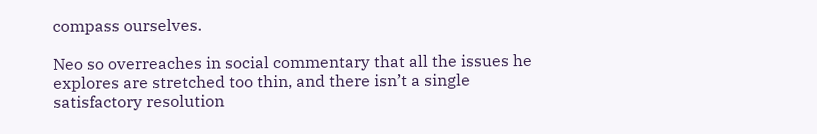compass ourselves.

Neo so overreaches in social commentary that all the issues he explores are stretched too thin, and there isn’t a single satisfactory resolution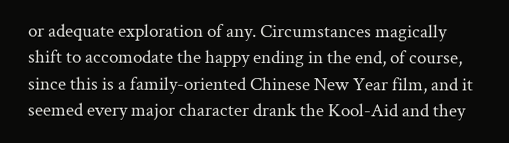or adequate exploration of any. Circumstances magically shift to accomodate the happy ending in the end, of course, since this is a family-oriented Chinese New Year film, and it seemed every major character drank the Kool-Aid and they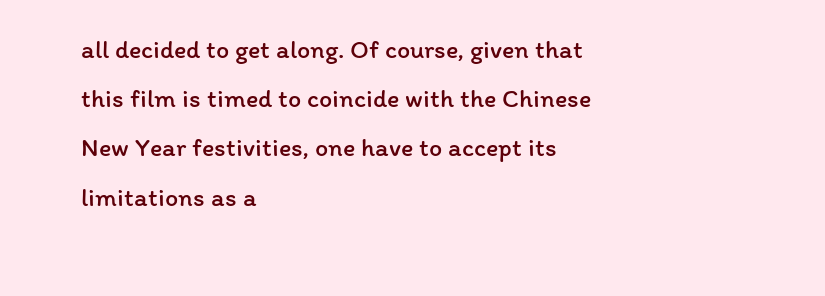all decided to get along. Of course, given that this film is timed to coincide with the Chinese New Year festivities, one have to accept its limitations as a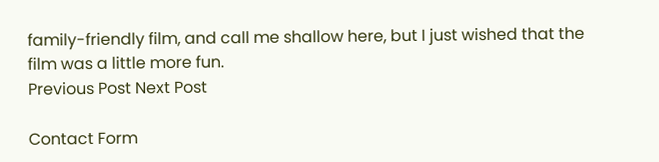family-friendly film, and call me shallow here, but I just wished that the film was a little more fun.
Previous Post Next Post

Contact Form